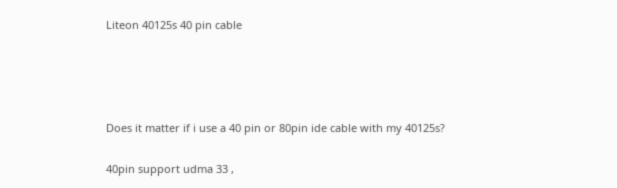Liteon 40125s 40 pin cable




Does it matter if i use a 40 pin or 80pin ide cable with my 40125s?

40pin support udma 33 ,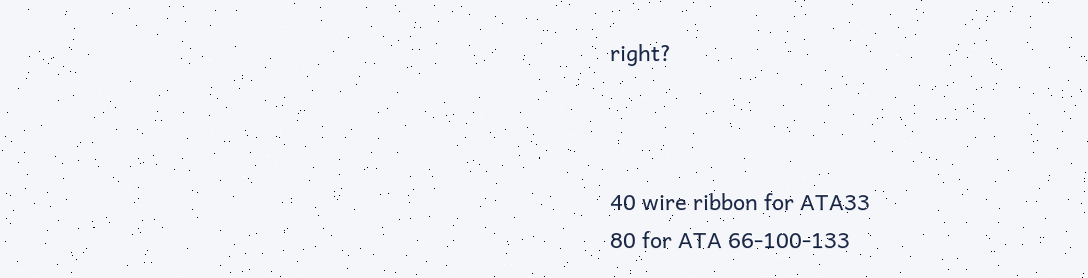right?



40 wire ribbon for ATA33
80 for ATA 66-100-133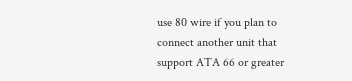use 80 wire if you plan to connect another unit that support ATA 66 or greater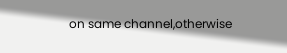on same channel,otherwise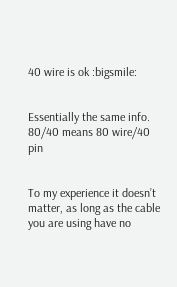40 wire is ok :bigsmile:


Essentially the same info. 80/40 means 80 wire/40 pin


To my experience it doesn’t matter, as long as the cable you are using have no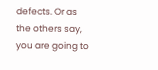defects. Or as the others say, you are going to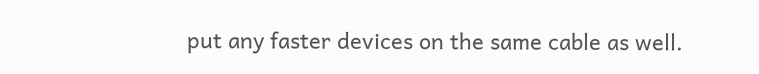put any faster devices on the same cable as well.